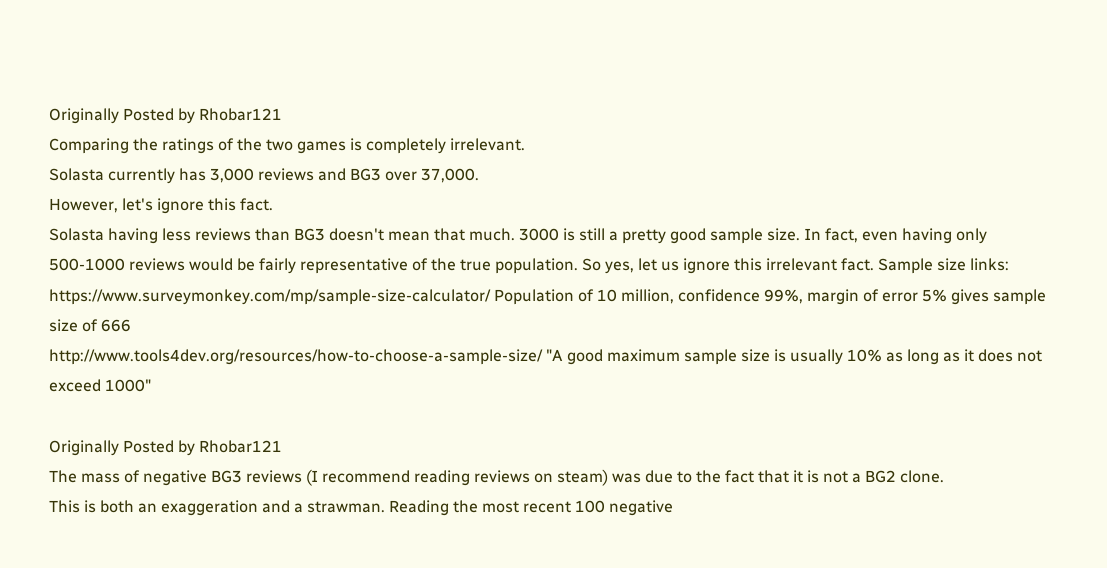Originally Posted by Rhobar121
Comparing the ratings of the two games is completely irrelevant.
Solasta currently has 3,000 reviews and BG3 over 37,000.
However, let's ignore this fact.
Solasta having less reviews than BG3 doesn't mean that much. 3000 is still a pretty good sample size. In fact, even having only 500-1000 reviews would be fairly representative of the true population. So yes, let us ignore this irrelevant fact. Sample size links:
https://www.surveymonkey.com/mp/sample-size-calculator/ Population of 10 million, confidence 99%, margin of error 5% gives sample size of 666
http://www.tools4dev.org/resources/how-to-choose-a-sample-size/ "A good maximum sample size is usually 10% as long as it does not exceed 1000"

Originally Posted by Rhobar121
The mass of negative BG3 reviews (I recommend reading reviews on steam) was due to the fact that it is not a BG2 clone.
This is both an exaggeration and a strawman. Reading the most recent 100 negative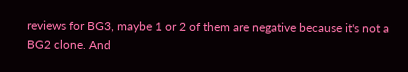reviews for BG3, maybe 1 or 2 of them are negative because it's not a BG2 clone. And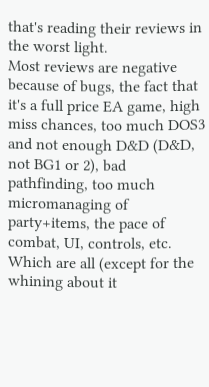that's reading their reviews in the worst light.
Most reviews are negative because of bugs, the fact that it's a full price EA game, high miss chances, too much DOS3 and not enough D&D (D&D, not BG1 or 2), bad pathfinding, too much micromanaging of party+items, the pace of combat, UI, controls, etc. Which are all (except for the whining about it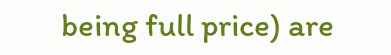being full price) are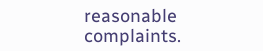reasonable complaints.